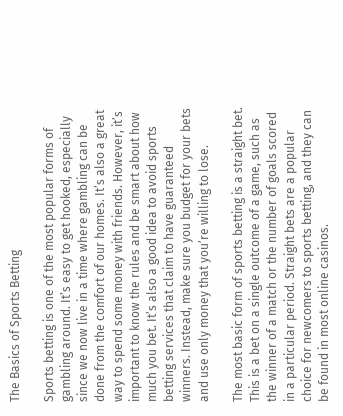The Basics of Sports Betting

Sports betting is one of the most popular forms of gambling around. It’s easy to get hooked, especially since we now live in a time where gambling can be done from the comfort of our homes. It’s also a great way to spend some money with friends. However, it’s important to know the rules and be smart about how much you bet. It’s also a good idea to avoid sports betting services that claim to have guaranteed winners. Instead, make sure you budget for your bets and use only money that you’re willing to lose.

The most basic form of sports betting is a straight bet. This is a bet on a single outcome of a game, such as the winner of a match or the number of goals scored in a particular period. Straight bets are a popular choice for newcomers to sports betting, and they can be found in most online casinos.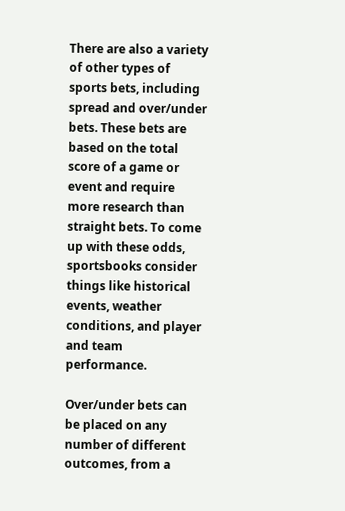There are also a variety of other types of sports bets, including spread and over/under bets. These bets are based on the total score of a game or event and require more research than straight bets. To come up with these odds, sportsbooks consider things like historical events, weather conditions, and player and team performance.

Over/under bets can be placed on any number of different outcomes, from a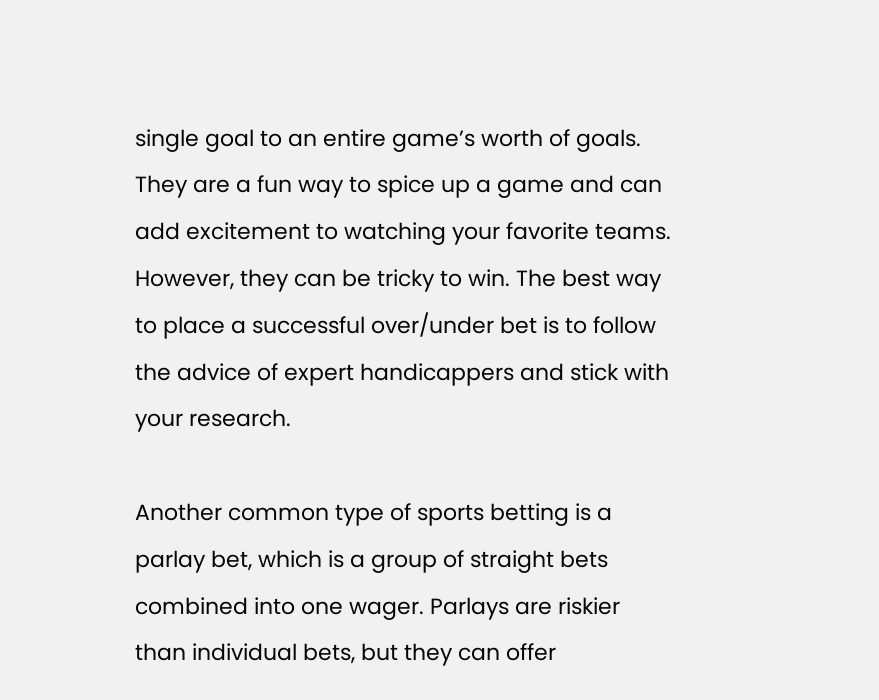single goal to an entire game’s worth of goals. They are a fun way to spice up a game and can add excitement to watching your favorite teams. However, they can be tricky to win. The best way to place a successful over/under bet is to follow the advice of expert handicappers and stick with your research.

Another common type of sports betting is a parlay bet, which is a group of straight bets combined into one wager. Parlays are riskier than individual bets, but they can offer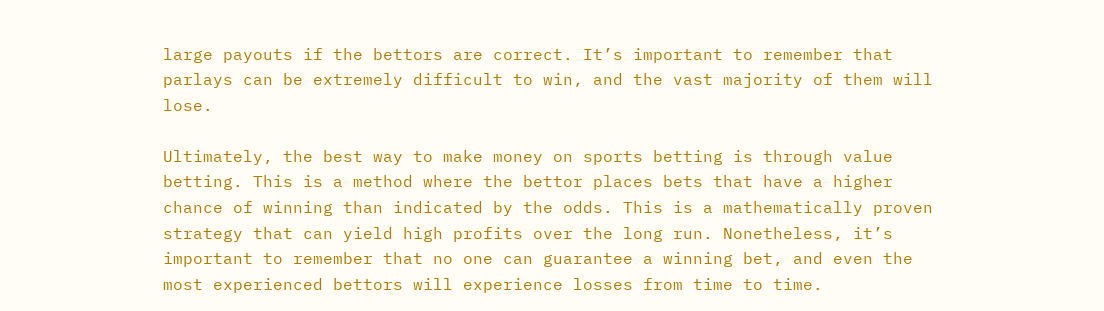large payouts if the bettors are correct. It’s important to remember that parlays can be extremely difficult to win, and the vast majority of them will lose.

Ultimately, the best way to make money on sports betting is through value betting. This is a method where the bettor places bets that have a higher chance of winning than indicated by the odds. This is a mathematically proven strategy that can yield high profits over the long run. Nonetheless, it’s important to remember that no one can guarantee a winning bet, and even the most experienced bettors will experience losses from time to time.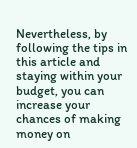Nevertheless, by following the tips in this article and staying within your budget, you can increase your chances of making money on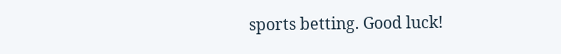sports betting. Good luck!